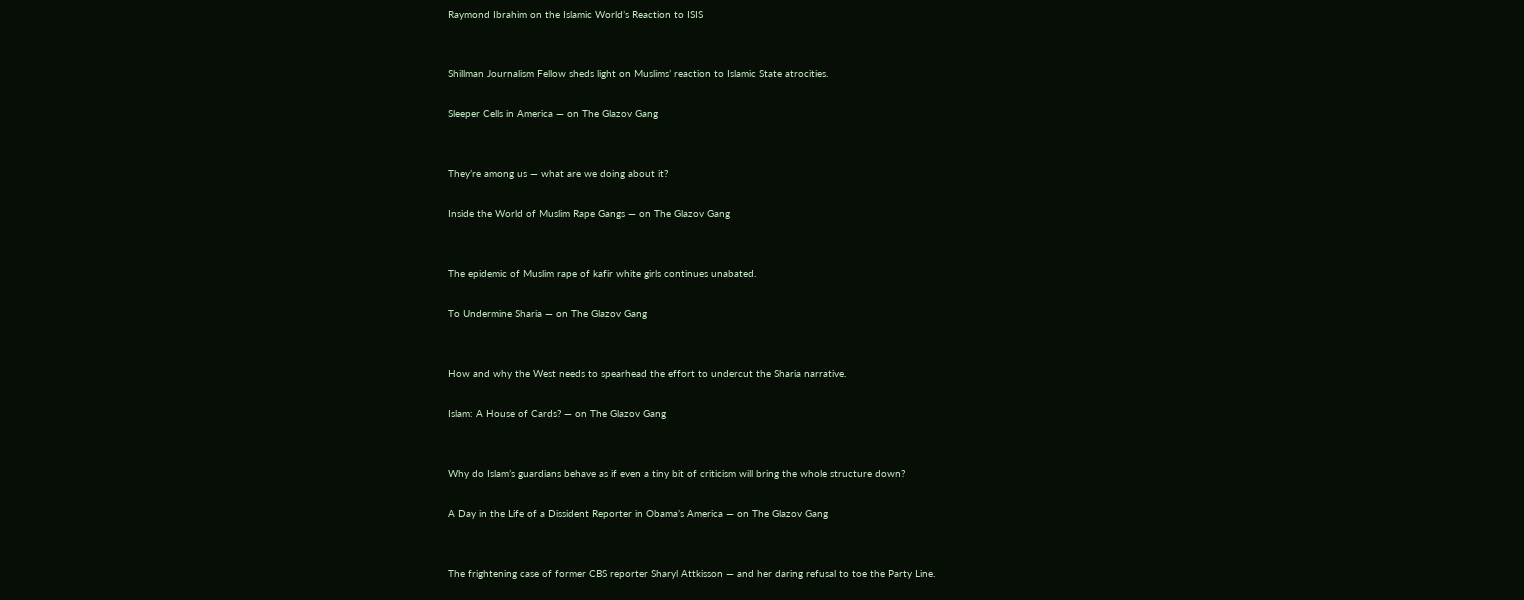Raymond Ibrahim on the Islamic World’s Reaction to ISIS


Shillman Journalism Fellow sheds light on Muslims’ reaction to Islamic State atrocities.

Sleeper Cells in America — on The Glazov Gang


They’re among us — what are we doing about it?

Inside the World of Muslim Rape Gangs — on The Glazov Gang


The epidemic of Muslim rape of kafir white girls continues unabated.

To Undermine Sharia — on The Glazov Gang


How and why the West needs to spearhead the effort to undercut the Sharia narrative.

Islam: A House of Cards? — on The Glazov Gang


Why do Islam’s guardians behave as if even a tiny bit of criticism will bring the whole structure down?

A Day in the Life of a Dissident Reporter in Obama’s America — on The Glazov Gang


The frightening case of former CBS reporter Sharyl Attkisson — and her daring refusal to toe the Party Line.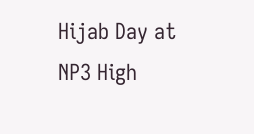Hijab Day at NP3 High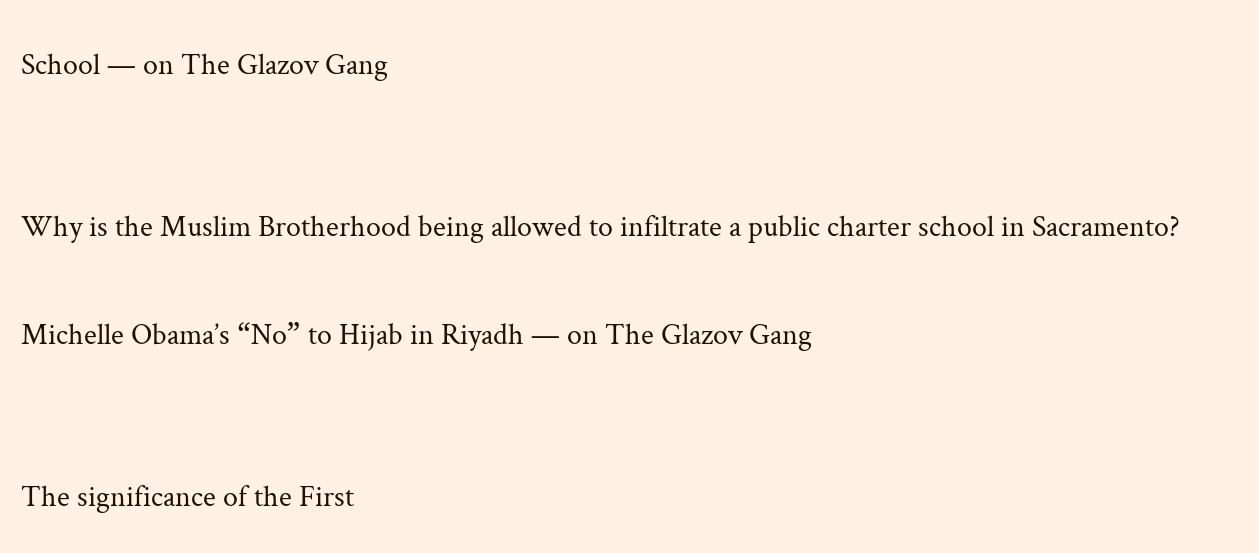School — on The Glazov Gang


Why is the Muslim Brotherhood being allowed to infiltrate a public charter school in Sacramento?

Michelle Obama’s “No” to Hijab in Riyadh — on The Glazov Gang


The significance of the First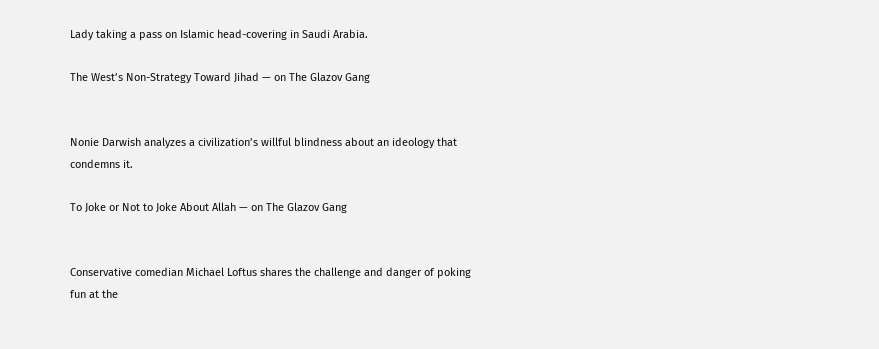Lady taking a pass on Islamic head-covering in Saudi Arabia.

The West’s Non-Strategy Toward Jihad — on The Glazov Gang


Nonie Darwish analyzes a civilization’s willful blindness about an ideology that condemns it.

To Joke or Not to Joke About Allah — on The Glazov Gang


Conservative comedian Michael Loftus shares the challenge and danger of poking fun at the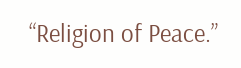“Religion of Peace.”